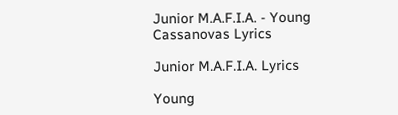Junior M.A.F.I.A. - Young Cassanovas Lyrics

Junior M.A.F.I.A. Lyrics

Young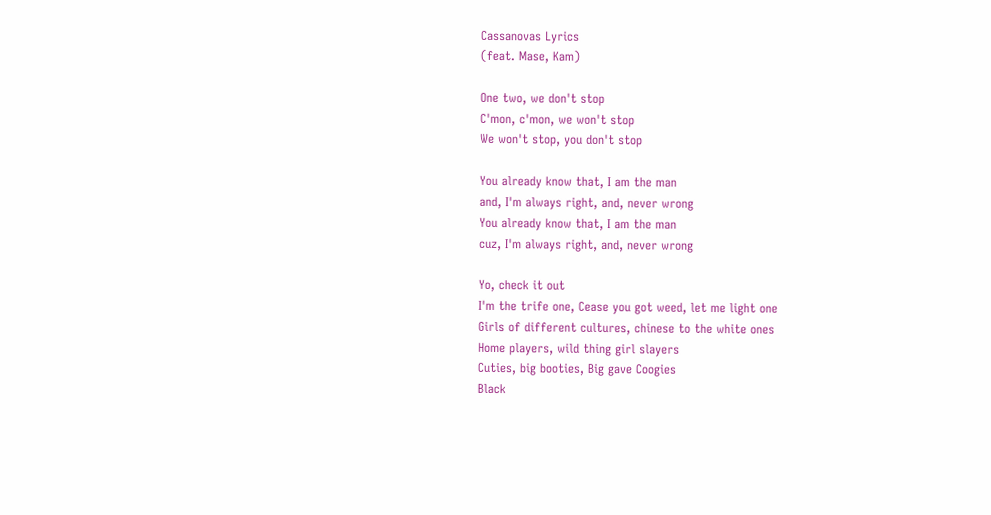Cassanovas Lyrics
(feat. Mase, Kam)

One two, we don't stop
C'mon, c'mon, we won't stop
We won't stop, you don't stop

You already know that, I am the man
and, I'm always right, and, never wrong
You already know that, I am the man
cuz, I'm always right, and, never wrong

Yo, check it out
I'm the trife one, Cease you got weed, let me light one
Girls of different cultures, chinese to the white ones
Home players, wild thing girl slayers
Cuties, big booties, Big gave Coogies
Black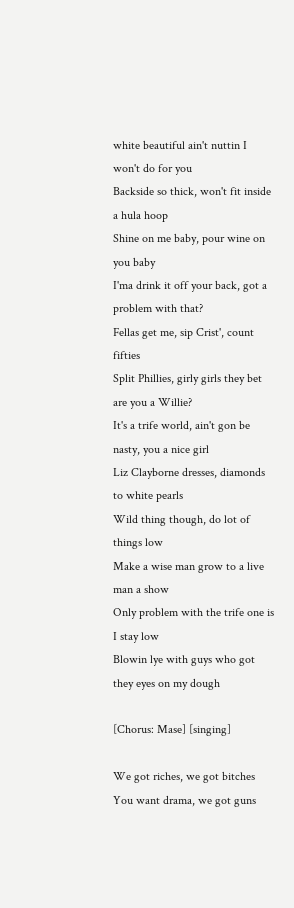white beautiful ain't nuttin I won't do for you
Backside so thick, won't fit inside a hula hoop
Shine on me baby, pour wine on you baby
I'ma drink it off your back, got a problem with that?
Fellas get me, sip Crist', count fifties
Split Phillies, girly girls they bet are you a Willie?
It's a trife world, ain't gon be nasty, you a nice girl
Liz Clayborne dresses, diamonds to white pearls
Wild thing though, do lot of things low
Make a wise man grow to a live man a show
Only problem with the trife one is I stay low
Blowin lye with guys who got they eyes on my dough

[Chorus: Mase] [singing]

We got riches, we got bitches
You want drama, we got guns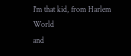I'm that kid, from Harlem World
and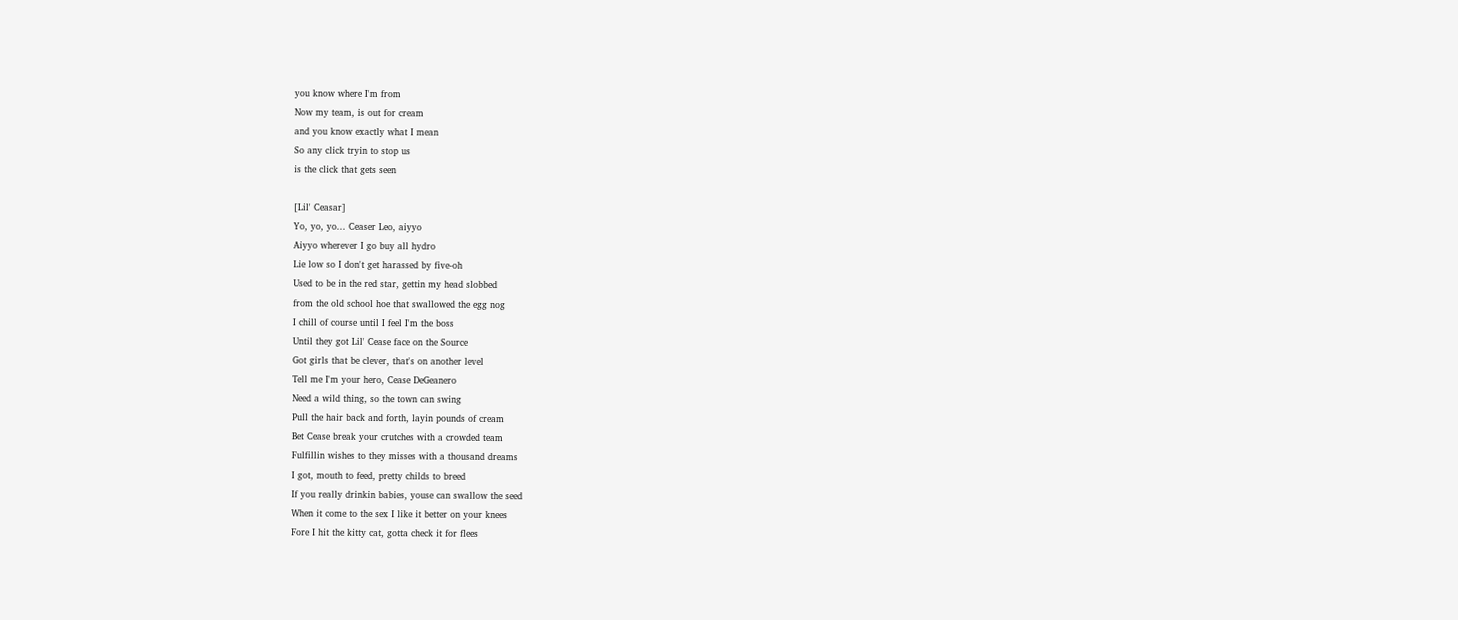you know where I'm from
Now my team, is out for cream
and you know exactly what I mean
So any click tryin to stop us
is the click that gets seen

[Lil' Ceasar]
Yo, yo, yo... Ceaser Leo, aiyyo
Aiyyo wherever I go buy all hydro
Lie low so I don't get harassed by five-oh
Used to be in the red star, gettin my head slobbed
from the old school hoe that swallowed the egg nog
I chill of course until I feel I'm the boss
Until they got Lil' Cease face on the Source
Got girls that be clever, that's on another level
Tell me I'm your hero, Cease DeGeanero
Need a wild thing, so the town can swing
Pull the hair back and forth, layin pounds of cream
Bet Cease break your crutches with a crowded team
Fulfillin wishes to they misses with a thousand dreams
I got, mouth to feed, pretty childs to breed
If you really drinkin babies, youse can swallow the seed
When it come to the sex I like it better on your knees
Fore I hit the kitty cat, gotta check it for flees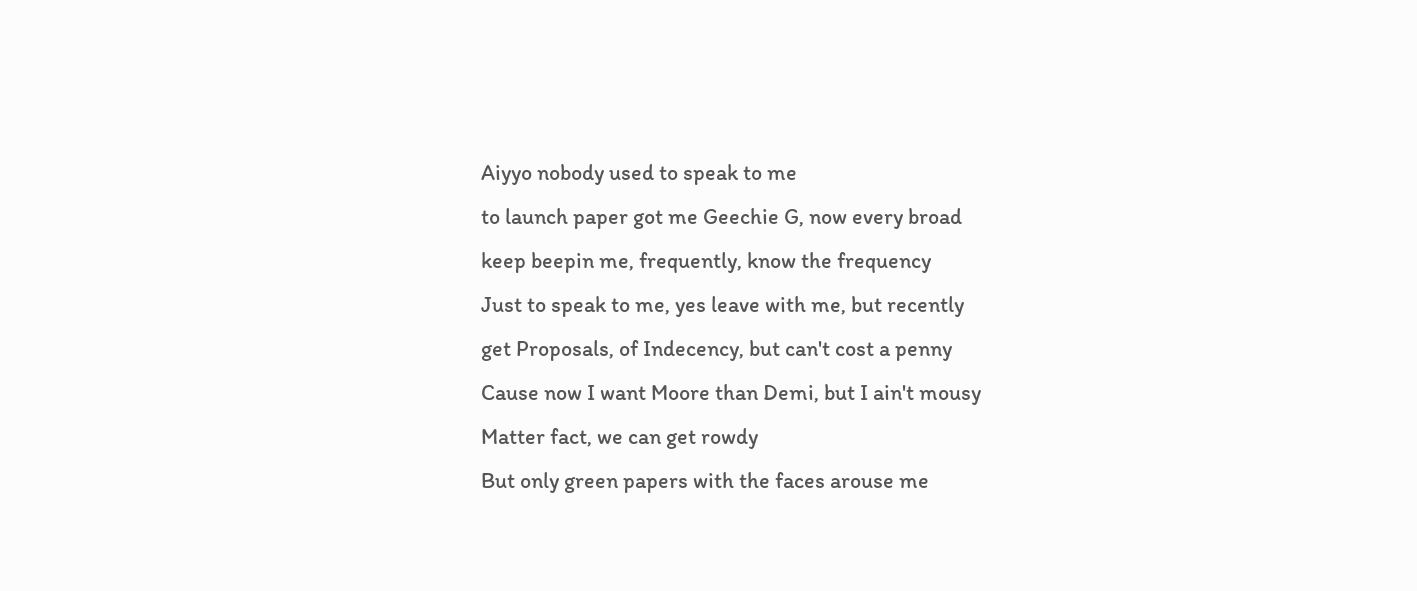Aiyyo nobody used to speak to me
to launch paper got me Geechie G, now every broad
keep beepin me, frequently, know the frequency
Just to speak to me, yes leave with me, but recently
get Proposals, of Indecency, but can't cost a penny
Cause now I want Moore than Demi, but I ain't mousy
Matter fact, we can get rowdy
But only green papers with the faces arouse me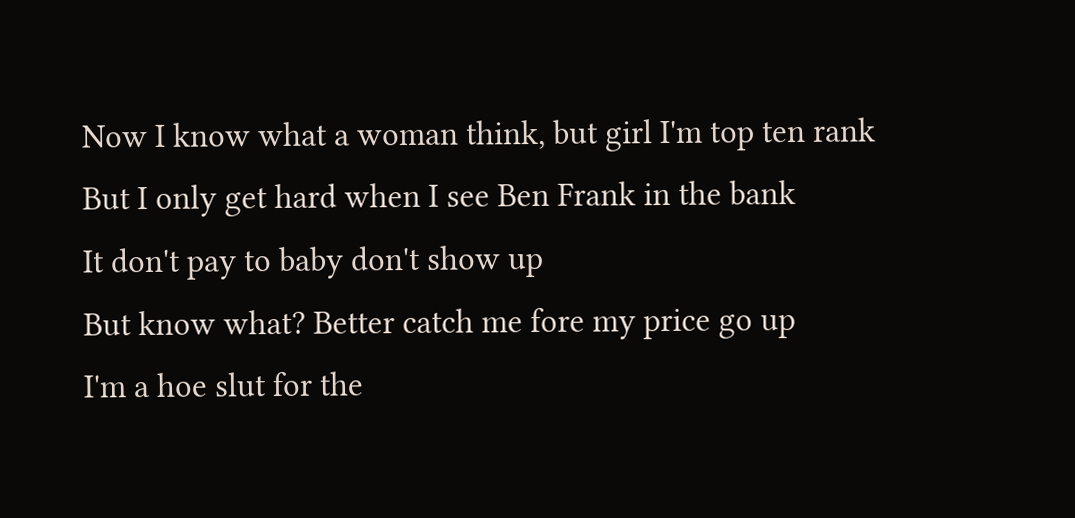Now I know what a woman think, but girl I'm top ten rank
But I only get hard when I see Ben Frank in the bank
It don't pay to baby don't show up
But know what? Better catch me fore my price go up
I'm a hoe slut for the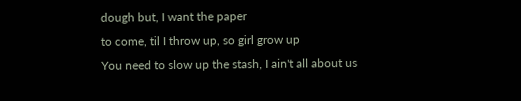dough but, I want the paper
to come, til I throw up, so girl grow up
You need to slow up the stash, I ain't all about us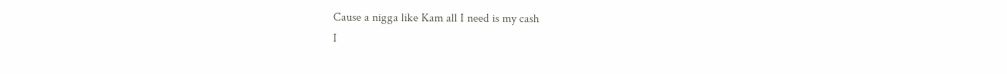Cause a nigga like Kam all I need is my cash
I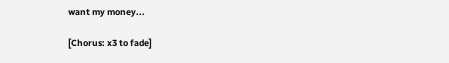want my money...

[Chorus: x3 to fade]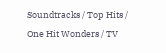Soundtracks / Top Hits / One Hit Wonders / TV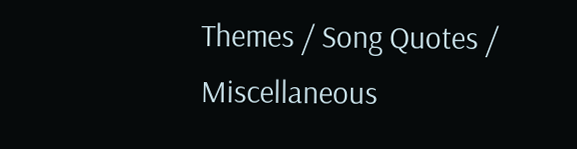Themes / Song Quotes / Miscellaneous